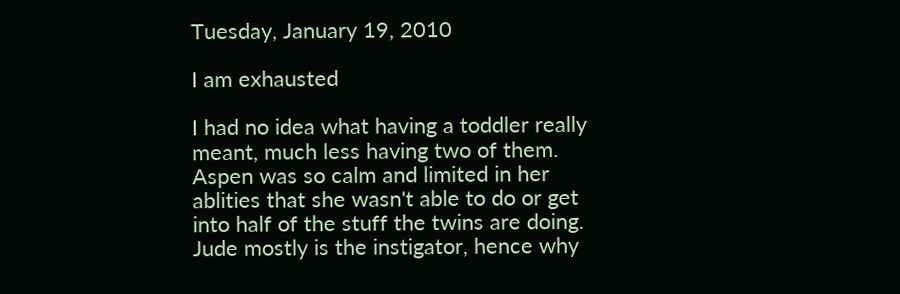Tuesday, January 19, 2010

I am exhausted

I had no idea what having a toddler really meant, much less having two of them. Aspen was so calm and limited in her ablities that she wasn't able to do or get into half of the stuff the twins are doing. Jude mostly is the instigator, hence why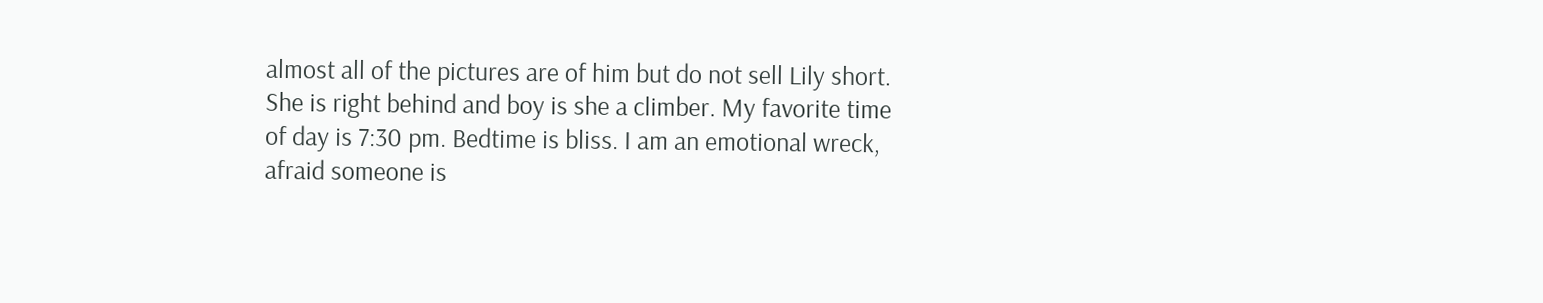almost all of the pictures are of him but do not sell Lily short. She is right behind and boy is she a climber. My favorite time of day is 7:30 pm. Bedtime is bliss. I am an emotional wreck, afraid someone is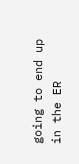going to end up in the ER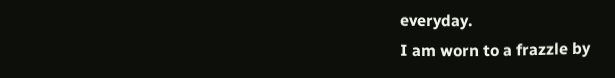everyday.
I am worn to a frazzle by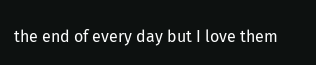the end of every day but I love them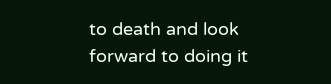to death and look forward to doing it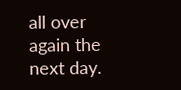all over again the next day.